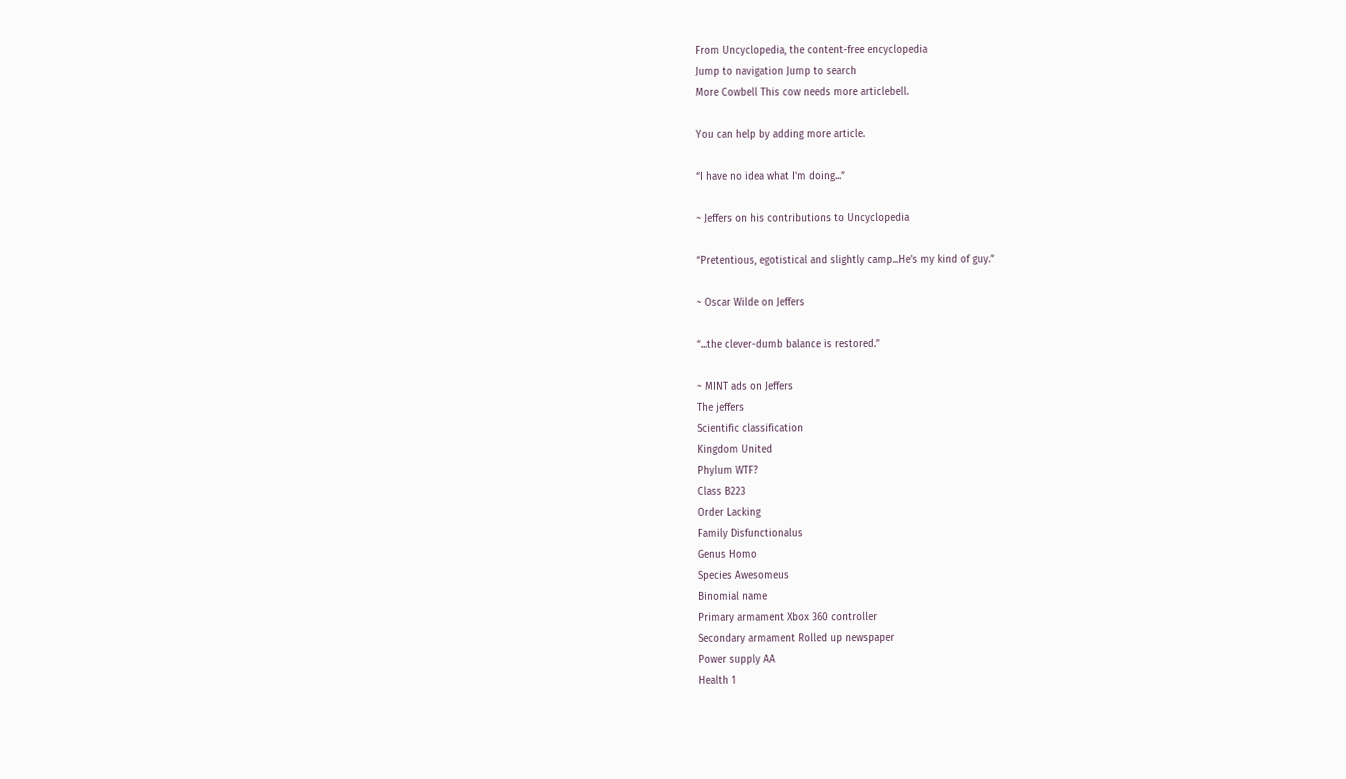From Uncyclopedia, the content-free encyclopedia
Jump to navigation Jump to search
More Cowbell This cow needs more articlebell.

You can help by adding more article.

“I have no idea what I'm doing...”

~ Jeffers on his contributions to Uncyclopedia

“Pretentious, egotistical and slightly camp...He’s my kind of guy.”

~ Oscar Wilde on Jeffers

“...the clever-dumb balance is restored.”

~ MINT ads on Jeffers
The jeffers
Scientific classification
Kingdom United
Phylum WTF?
Class B223
Order Lacking
Family Disfunctionalus
Genus Homo
Species Awesomeus
Binomial name
Primary armament Xbox 360 controller
Secondary armament Rolled up newspaper
Power supply AA
Health 1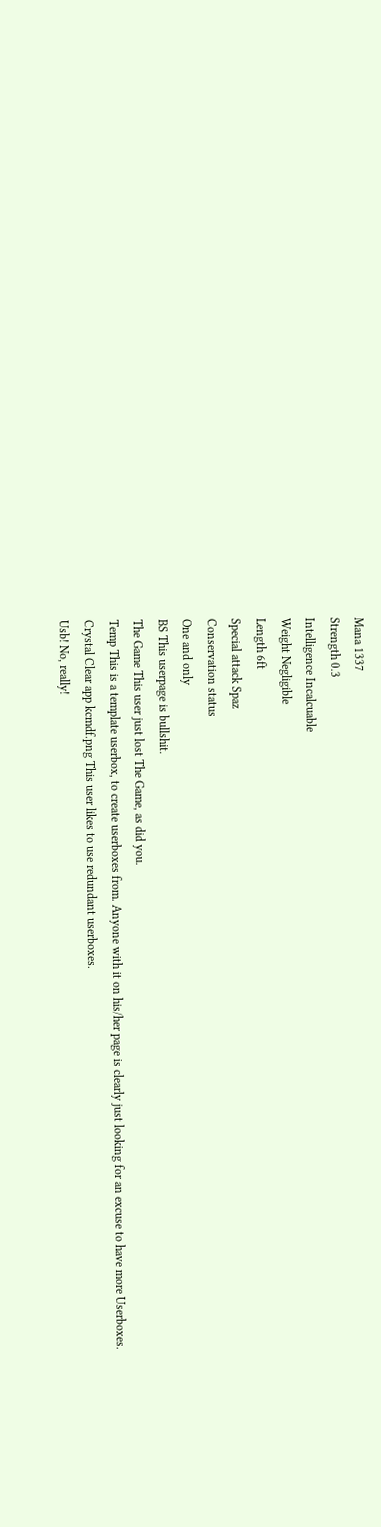Mana 1337
Strength 0.3
Intelligence Incalcuable
Weight Negligible
Length 6ft
Special attack Spaz
Conservation status
One and only
BS This userpage is bullshit.
The Game This user just lost The Game, as did you.
Temp This is a template userbox, to create userboxes from. Anyone with it on his/her page is clearly just looking for an excuse to have more Userboxes.
Crystal Clear app kcmdf.png This user likes to use redundant userboxes.
Usb! No, really!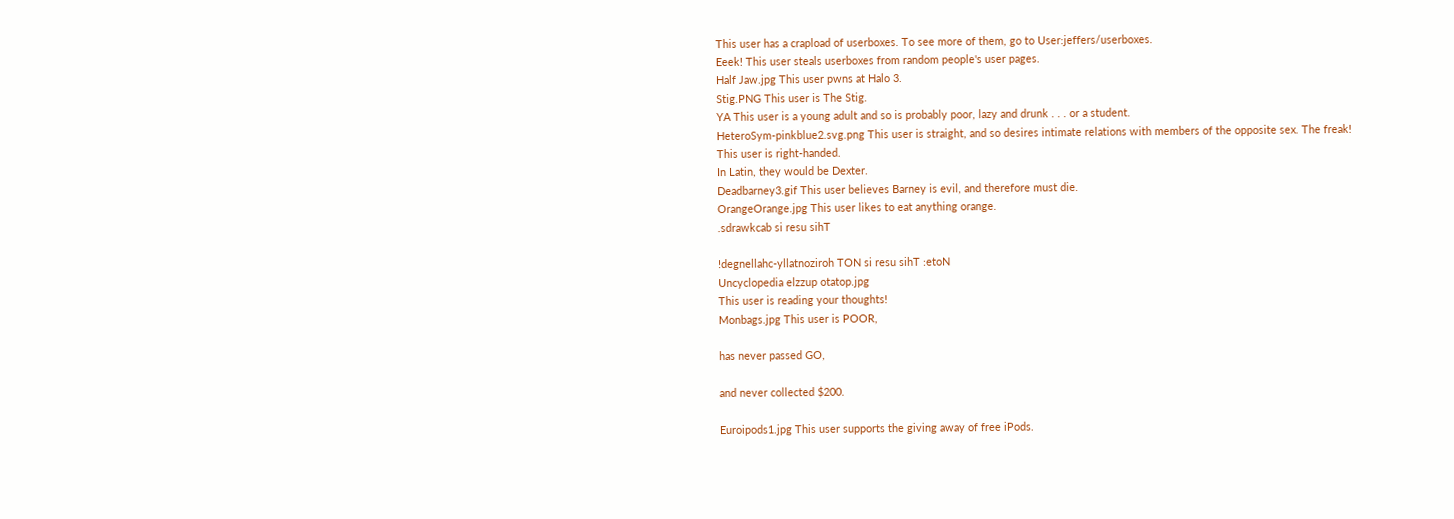This user has a crapload of userboxes. To see more of them, go to User:jeffers/userboxes.
Eeek! This user steals userboxes from random people's user pages.
Half Jaw.jpg This user pwns at Halo 3.
Stig.PNG This user is The Stig.
YA This user is a young adult and so is probably poor, lazy and drunk . . . or a student.
HeteroSym-pinkblue2.svg.png This user is straight, and so desires intimate relations with members of the opposite sex. The freak!
This user is right-handed.
In Latin, they would be Dexter.
Deadbarney3.gif This user believes Barney is evil, and therefore must die.
OrangeOrange.jpg This user likes to eat anything orange.
.sdrawkcab si resu sihT

!degnellahc-yllatnoziroh TON si resu sihT :etoN
Uncyclopedia elzzup otatop.jpg
This user is reading your thoughts!
Monbags.jpg This user is POOR,

has never passed GO,

and never collected $200.

Euroipods1.jpg This user supports the giving away of free iPods.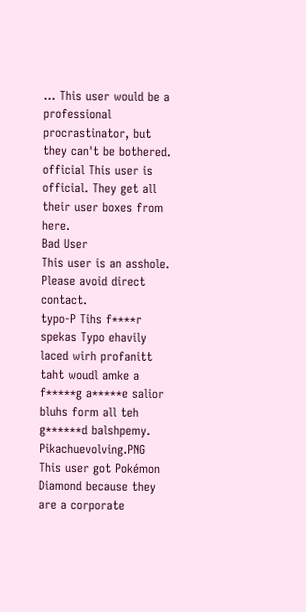... This user would be a professional procrastinator, but they can't be bothered.
official This user is official. They get all their user boxes from here.
Bad User
This user is an asshole.
Please avoid direct contact.
typo-P Tihs f****r spekas Typo ehavily laced wirh profanitt taht woudl amke a f*****g a*****e salior bluhs form all teh g******d balshpemy.
Pikachuevolving.PNG This user got Pokémon Diamond because they are a corporate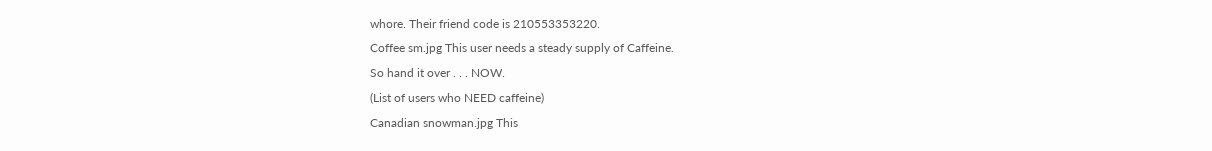whore. Their friend code is 210553353220.
Coffee sm.jpg This user needs a steady supply of Caffeine.
So hand it over . . . NOW.
(List of users who NEED caffeine)
Canadian snowman.jpg This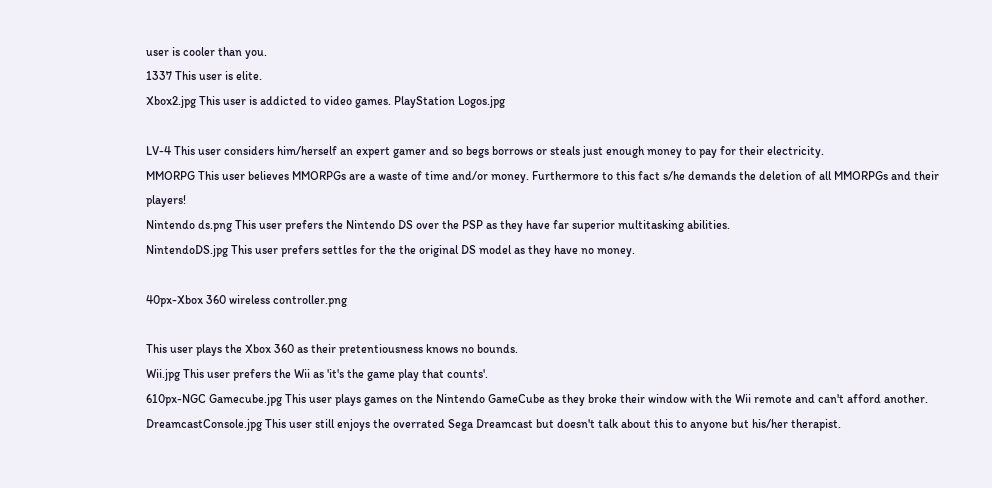user is cooler than you.
1337 This user is elite.
Xbox2.jpg This user is addicted to video games. PlayStation Logos.jpg

LV-4 This user considers him/herself an expert gamer and so begs borrows or steals just enough money to pay for their electricity.
MMORPG This user believes MMORPGs are a waste of time and/or money. Furthermore to this fact s/he demands the deletion of all MMORPGs and their players!
Nintendo ds.png This user prefers the Nintendo DS over the PSP as they have far superior multitasking abilities.
NintendoDS.jpg This user prefers settles for the the original DS model as they have no money.

40px-Xbox 360 wireless controller.png

This user plays the Xbox 360 as their pretentiousness knows no bounds.
Wii.jpg This user prefers the Wii as 'it's the game play that counts'.
610px-NGC Gamecube.jpg This user plays games on the Nintendo GameCube as they broke their window with the Wii remote and can't afford another.
DreamcastConsole.jpg This user still enjoys the overrated Sega Dreamcast but doesn't talk about this to anyone but his/her therapist.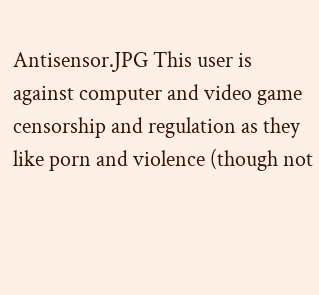Antisensor.JPG This user is against computer and video game censorship and regulation as they like porn and violence (though not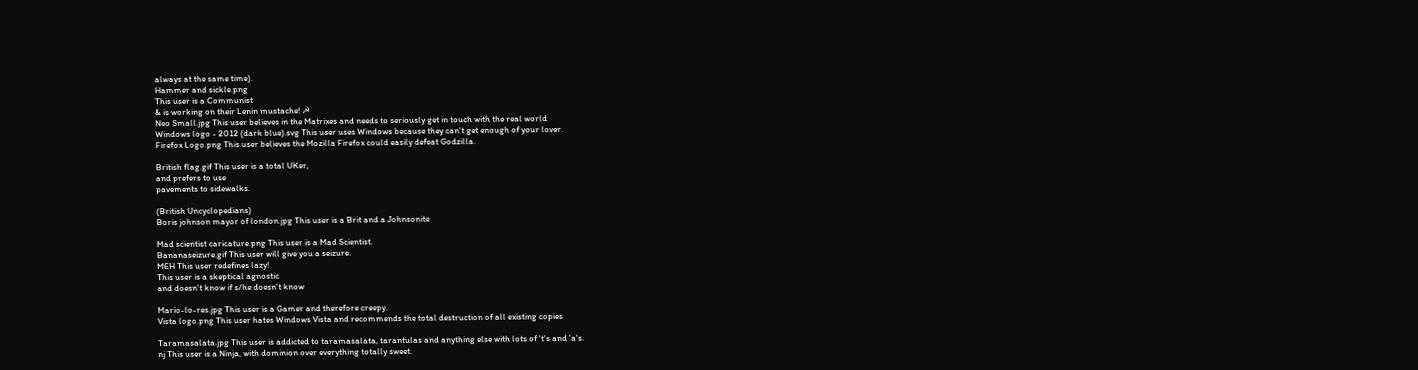always at the same time).
Hammer and sickle.png
This user is a Communist
& is working on their Lenin mustache! ☭
Neo Small.jpg This user believes in the Matrixes and needs to seriously get in touch with the real world
Windows logo - 2012 (dark blue).svg This user uses Windows because they can't get enough of your lover.
Firefox Logo.png This user believes the Mozilla Firefox could easily defeat Godzilla.

British flag.gif This user is a total UKer,
and prefers to use
pavements to sidewalks.

(British Uncyclopedians)
Boris johnson mayor of london.jpg This user is a Brit and a Johnsonite

Mad scientist caricature.png This user is a Mad Scientist.
Bananaseizure.gif This user will give you a seizure.
MEH This user redefines lazy!
This user is a skeptical agnostic
and doesn't know if s/he doesn't know

Mario-lo-res.jpg This user is a Gamer and therefore creepy.
Vista logo.png This user hates Windows Vista and recommends the total destruction of all existing copies

Taramasalata.jpg This user is addicted to taramasalata, tarantulas and anything else with lots of 't's and 'a's.
nj This user is a Ninja, with dominion over everything totally sweet.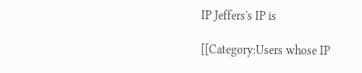IP Jeffers's IP is

[[Category:Users whose IP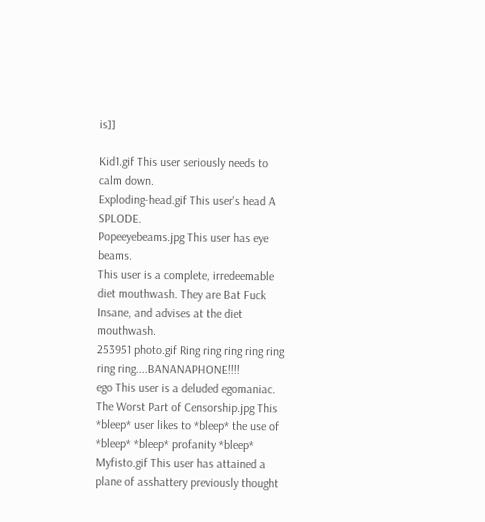is]]

Kid1.gif This user seriously needs to calm down.
Exploding-head.gif This user's head A SPLODE.
Popeeyebeams.jpg This user has eye beams.
This user is a complete, irredeemable diet mouthwash. They are Bat Fuck Insane, and advises at the diet mouthwash.
253951 photo.gif Ring ring ring ring ring ring ring....BANANAPHONE!!!!
ego This user is a deluded egomaniac.
The Worst Part of Censorship.jpg This *bleep* user likes to *bleep* the use of *bleep* *bleep* profanity *bleep*
Myfisto.gif This user has attained a plane of asshattery previously thought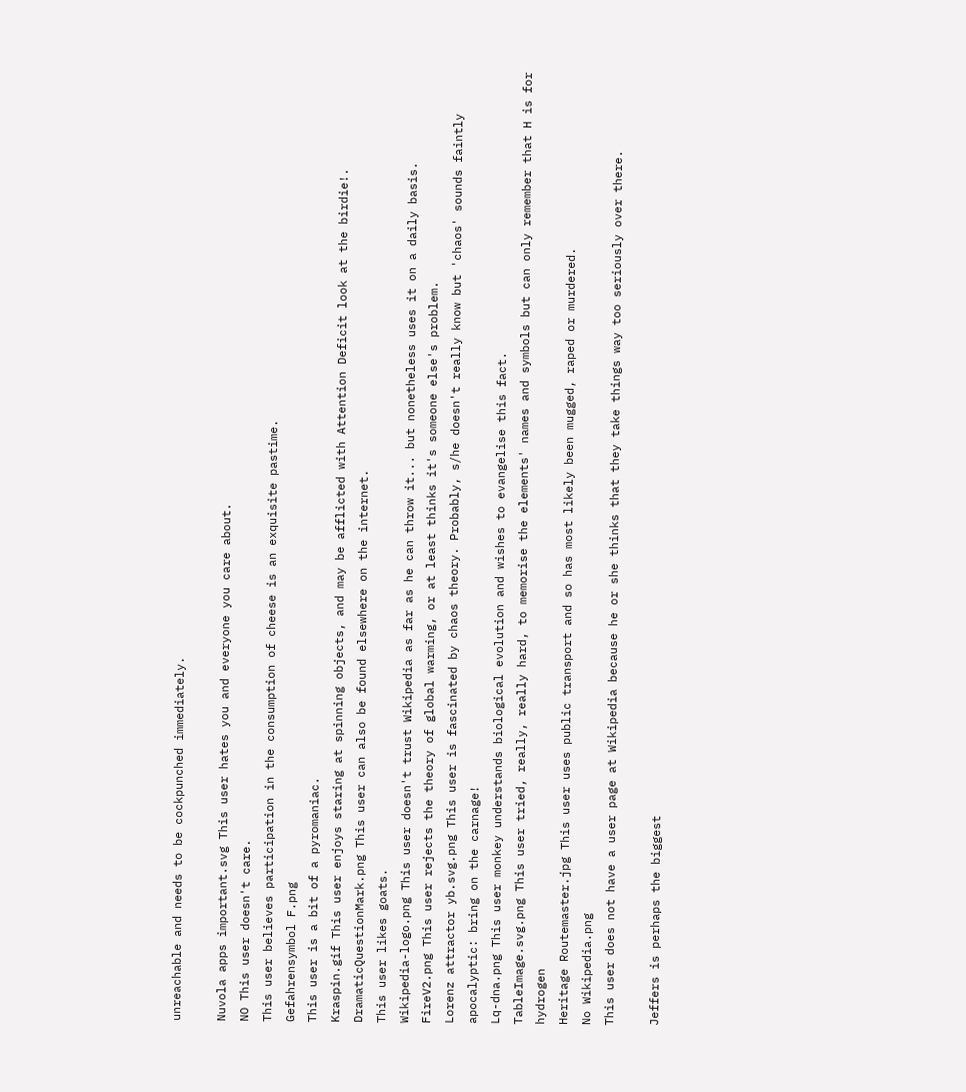unreachable and needs to be cockpunched immediately.

Nuvola apps important.svg This user hates you and everyone you care about.
NO This user doesn't care.
This user believes participation in the consumption of cheese is an exquisite pastime.
Gefahrensymbol F.png
This user is a bit of a pyromaniac.
Kraspin.gif This user enjoys staring at spinning objects, and may be afflicted with Attention Deficit look at the birdie!.
DramaticQuestionMark.png This user can also be found elsewhere on the internet.
This user likes goats.
Wikipedia-logo.png This user doesn't trust Wikipedia as far as he can throw it... but nonetheless uses it on a daily basis.
FireV2.png This user rejects the theory of global warming, or at least thinks it's someone else's problem.
Lorenz attractor yb.svg.png This user is fascinated by chaos theory. Probably, s/he doesn't really know but 'chaos' sounds faintly apocalyptic: bring on the carnage!
Lq-dna.png This user monkey understands biological evolution and wishes to evangelise this fact.
TableImage.svg.png This user tried, really, really hard, to memorise the elements' names and symbols but can only remember that H is for hydrogen
Heritage Routemaster.jpg This user uses public transport and so has most likely been mugged, raped or murdered.
No Wikipedia.png
This user does not have a user page at Wikipedia because he or she thinks that they take things way too seriously over there.

Jeffers is perhaps the biggest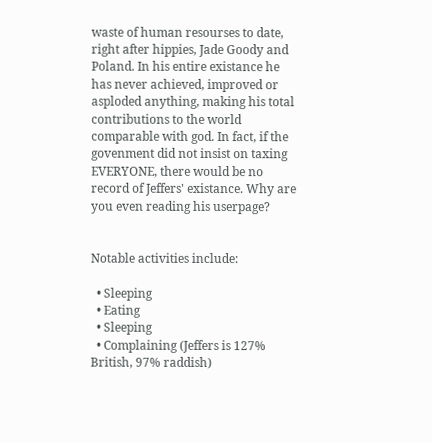waste of human resourses to date, right after hippies, Jade Goody and Poland. In his entire existance he has never achieved, improved or asploded anything, making his total contributions to the world comparable with god. In fact, if the govenment did not insist on taxing EVERYONE, there would be no record of Jeffers' existance. Why are you even reading his userpage?


Notable activities include:

  • Sleeping
  • Eating
  • Sleeping
  • Complaining (Jeffers is 127% British, 97% raddish)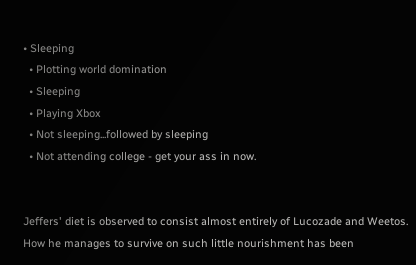• Sleeping
  • Plotting world domination
  • Sleeping
  • Playing Xbox
  • Not sleeping...followed by sleeping
  • Not attending college - get your ass in now.


Jeffers' diet is observed to consist almost entirely of Lucozade and Weetos. How he manages to survive on such little nourishment has been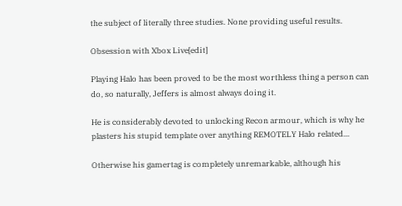the subject of literally three studies. None providing useful results.

Obsession with Xbox Live[edit]

Playing Halo has been proved to be the most worthless thing a person can do, so naturally, Jeffers is almost always doing it.

He is considerably devoted to unlocking Recon armour, which is why he plasters his stupid template over anything REMOTELY Halo related...

Otherwise his gamertag is completely unremarkable, although his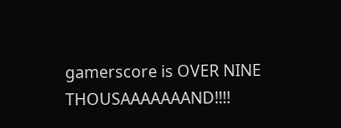gamerscore is OVER NINE THOUSAAAAAAAND!!!!